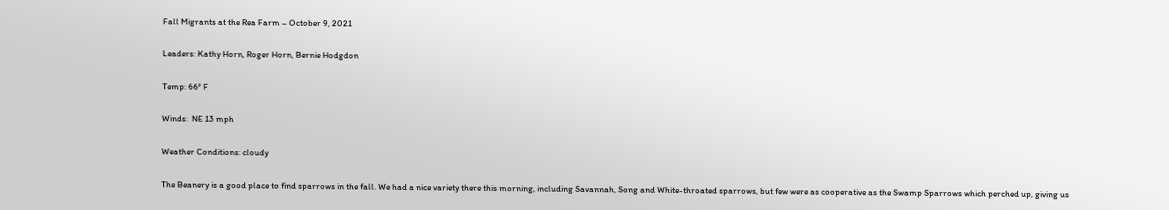Fall Migrants at the Rea Farm – October 9, 2021

Leaders: Kathy Horn, Roger Horn, Bernie Hodgdon

Temp: 66° F

Winds:  NE 13 mph

Weather Conditions: cloudy

The Beanery is a good place to find sparrows in the fall. We had a nice variety there this morning, including Savannah, Song and White-throated sparrows, but few were as cooperative as the Swamp Sparrows which perched up, giving us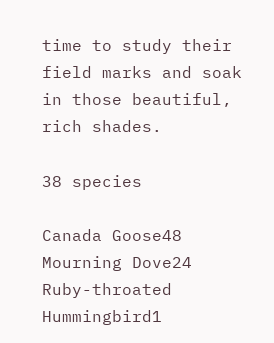time to study their field marks and soak in those beautiful, rich shades.

38 species

Canada Goose48
Mourning Dove24
Ruby-throated Hummingbird1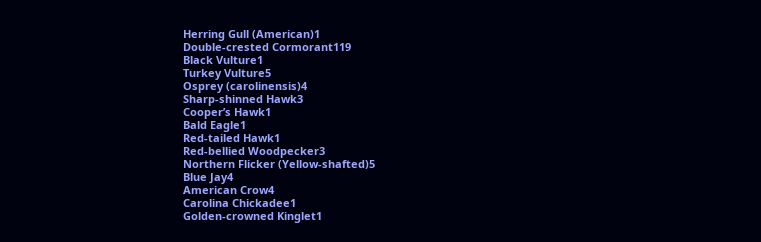Herring Gull (American)1
Double-crested Cormorant119
Black Vulture1
Turkey Vulture5
Osprey (carolinensis)4
Sharp-shinned Hawk3
Cooper’s Hawk1
Bald Eagle1
Red-tailed Hawk1
Red-bellied Woodpecker3
Northern Flicker (Yellow-shafted)5
Blue Jay4
American Crow4
Carolina Chickadee1
Golden-crowned Kinglet1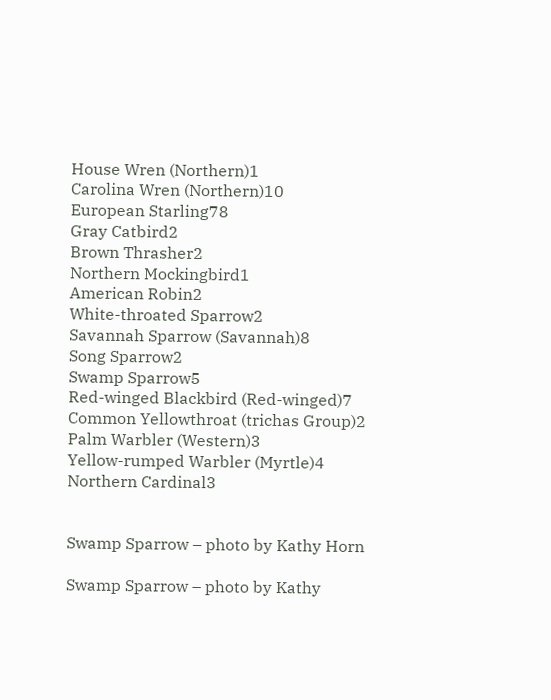House Wren (Northern)1
Carolina Wren (Northern)10
European Starling78
Gray Catbird2
Brown Thrasher2
Northern Mockingbird1
American Robin2
White-throated Sparrow2
Savannah Sparrow (Savannah)8
Song Sparrow2
Swamp Sparrow5
Red-winged Blackbird (Red-winged)7
Common Yellowthroat (trichas Group)2
Palm Warbler (Western)3
Yellow-rumped Warbler (Myrtle)4
Northern Cardinal3


Swamp Sparrow – photo by Kathy Horn

Swamp Sparrow – photo by Kathy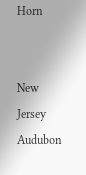Horn


New Jersey Audubon